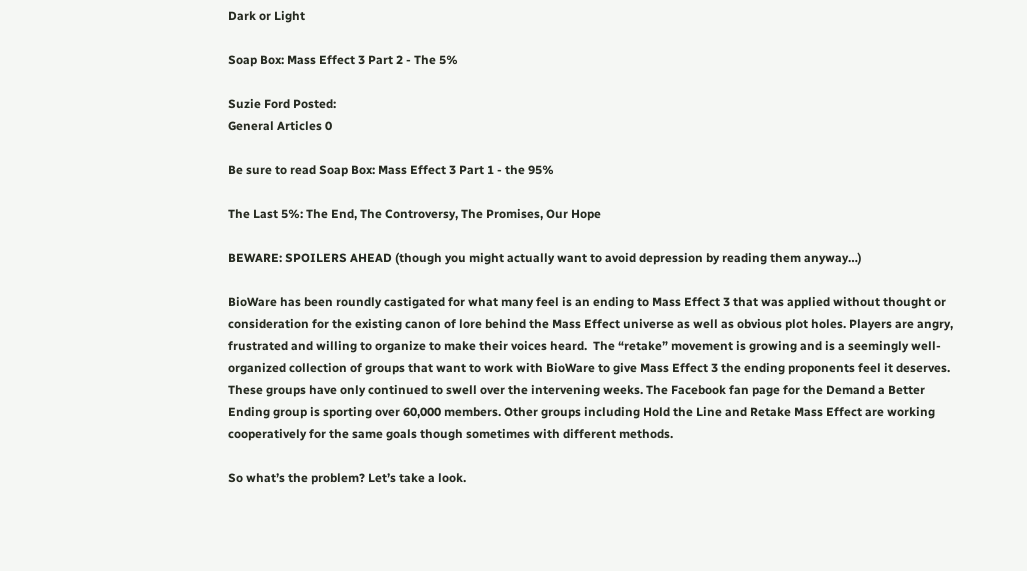Dark or Light

Soap Box: Mass Effect 3 Part 2 - The 5%

Suzie Ford Posted:
General Articles 0

Be sure to read Soap Box: Mass Effect 3 Part 1 - the 95%

The Last 5%: The End, The Controversy, The Promises, Our Hope

BEWARE: SPOILERS AHEAD (though you might actually want to avoid depression by reading them anyway…)

BioWare has been roundly castigated for what many feel is an ending to Mass Effect 3 that was applied without thought or consideration for the existing canon of lore behind the Mass Effect universe as well as obvious plot holes. Players are angry, frustrated and willing to organize to make their voices heard.  The “retake” movement is growing and is a seemingly well-organized collection of groups that want to work with BioWare to give Mass Effect 3 the ending proponents feel it deserves. These groups have only continued to swell over the intervening weeks. The Facebook fan page for the Demand a Better Ending group is sporting over 60,000 members. Other groups including Hold the Line and Retake Mass Effect are working cooperatively for the same goals though sometimes with different methods.

So what’s the problem? Let’s take a look.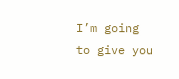I’m going to give you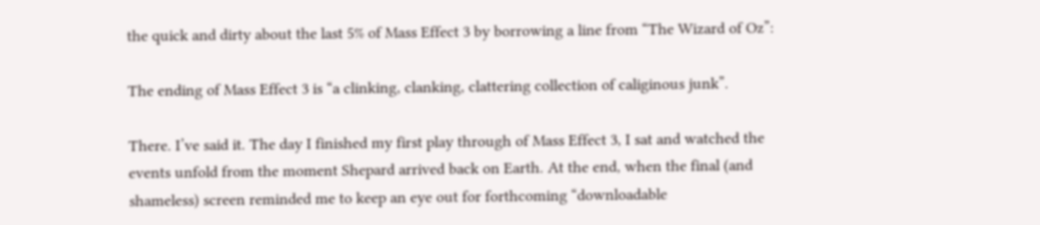the quick and dirty about the last 5% of Mass Effect 3 by borrowing a line from “The Wizard of Oz”:

The ending of Mass Effect 3 is “a clinking, clanking, clattering collection of caliginous junk”.

There. I’ve said it. The day I finished my first play through of Mass Effect 3, I sat and watched the events unfold from the moment Shepard arrived back on Earth. At the end, when the final (and shameless) screen reminded me to keep an eye out for forthcoming “downloadable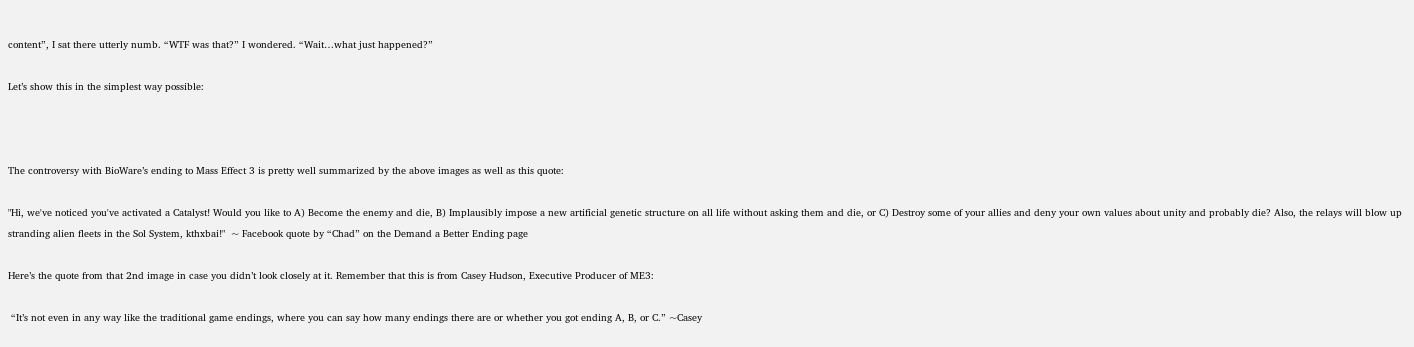content”, I sat there utterly numb. “WTF was that?” I wondered. “Wait…what just happened?”

Let’s show this in the simplest way possible:



The controversy with BioWare’s ending to Mass Effect 3 is pretty well summarized by the above images as well as this quote:

"Hi, we've noticed you've activated a Catalyst! Would you like to A) Become the enemy and die, B) Implausibly impose a new artificial genetic structure on all life without asking them and die, or C) Destroy some of your allies and deny your own values about unity and probably die? Also, the relays will blow up stranding alien fleets in the Sol System, kthxbai!"  ~ Facebook quote by “Chad” on the Demand a Better Ending page

Here’s the quote from that 2nd image in case you didn’t look closely at it. Remember that this is from Casey Hudson, Executive Producer of ME3:

 “It’s not even in any way like the traditional game endings, where you can say how many endings there are or whether you got ending A, B, or C.” ~Casey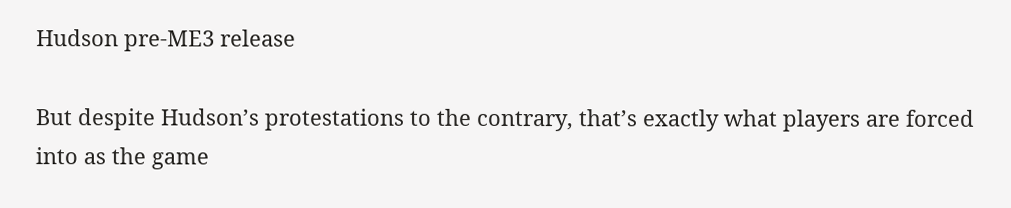Hudson pre-ME3 release

But despite Hudson’s protestations to the contrary, that’s exactly what players are forced into as the game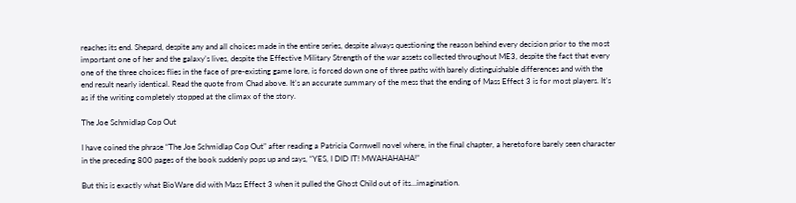reaches its end. Shepard, despite any and all choices made in the entire series, despite always questioning the reason behind every decision prior to the most important one of her and the galaxy’s lives, despite the Effective Military Strength of the war assets collected throughout ME3, despite the fact that every one of the three choices flies in the face of pre-existing game lore, is forced down one of three paths with barely distinguishable differences and with the end result nearly identical. Read the quote from Chad above. It’s an accurate summary of the mess that the ending of Mass Effect 3 is for most players. It’s as if the writing completely stopped at the climax of the story.

The Joe Schmidlap Cop Out

I have coined the phrase “The Joe Schmidlap Cop Out” after reading a Patricia Cornwell novel where, in the final chapter, a heretofore barely seen character in the preceding 800 pages of the book suddenly pops up and says, “YES, I DID IT! MWAHAHAHA!”

But this is exactly what BioWare did with Mass Effect 3 when it pulled the Ghost Child out of its…imagination.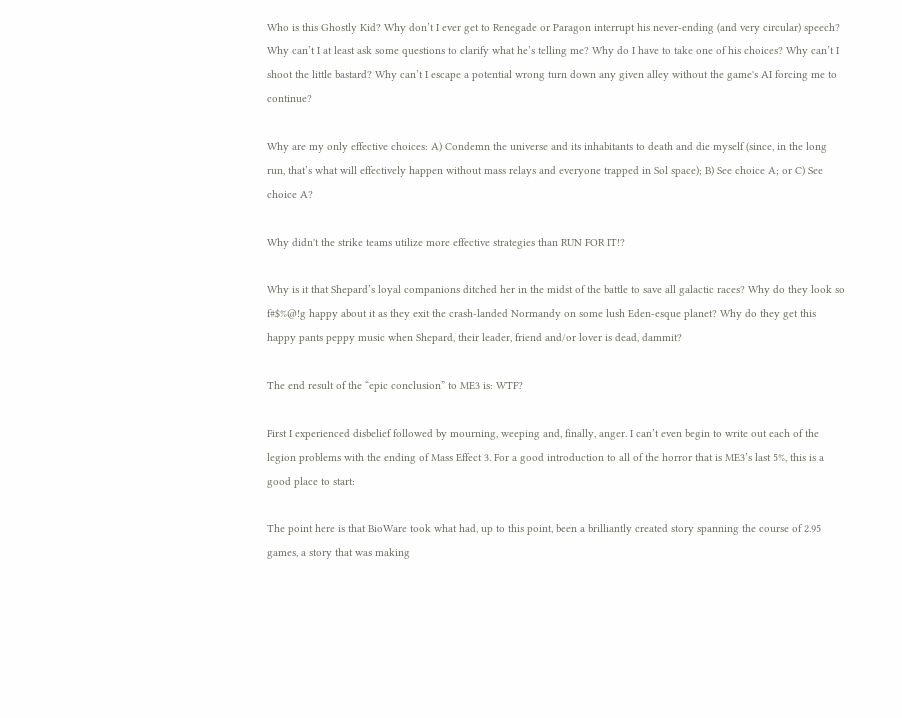Who is this Ghostly Kid? Why don’t I ever get to Renegade or Paragon interrupt his never-ending (and very circular) speech? Why can’t I at least ask some questions to clarify what he’s telling me? Why do I have to take one of his choices? Why can’t I shoot the little bastard? Why can’t I escape a potential wrong turn down any given alley without the game's AI forcing me to continue?

Why are my only effective choices: A) Condemn the universe and its inhabitants to death and die myself (since, in the long run, that’s what will effectively happen without mass relays and everyone trapped in Sol space); B) See choice A; or C) See choice A?

Why didn't the strike teams utilize more effective strategies than RUN FOR IT!?

Why is it that Shepard’s loyal companions ditched her in the midst of the battle to save all galactic races? Why do they look so f#$%@!g happy about it as they exit the crash-landed Normandy on some lush Eden-esque planet? Why do they get this happy pants peppy music when Shepard, their leader, friend and/or lover is dead, dammit?

The end result of the “epic conclusion” to ME3 is: WTF?

First I experienced disbelief followed by mourning, weeping and, finally, anger. I can’t even begin to write out each of the legion problems with the ending of Mass Effect 3. For a good introduction to all of the horror that is ME3’s last 5%, this is a good place to start:

The point here is that BioWare took what had, up to this point, been a brilliantly created story spanning the course of 2.95 games, a story that was making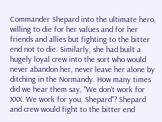Commander Shepard into the ultimate hero, willing to die for her values and for her friends and allies but fighting to the bitter end not to die. Similarly, she had built a hugely loyal crew into the sort who would never abandon her, never leave her alone by ditching in the Normandy. How many times did we hear them say, "We don't work for XXX. We work for you, Shepard"? Shepard and crew would fight to the bitter end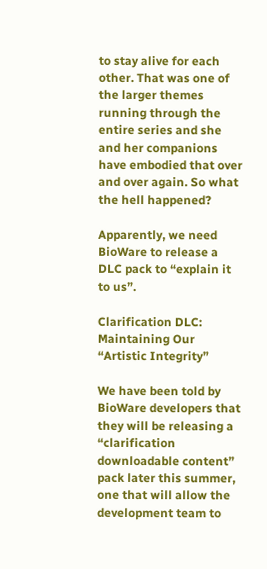to stay alive for each other. That was one of the larger themes running through the entire series and she and her companions have embodied that over and over again. So what the hell happened?

Apparently, we need BioWare to release a DLC pack to “explain it to us”.

Clarification DLC: Maintaining Our “Artistic Integrity”

We have been told by BioWare developers that they will be releasing a “clarification downloadable content” pack later this summer, one that will allow the development team to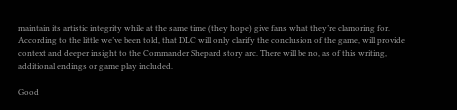maintain its artistic integrity while at the same time (they hope) give fans what they’re clamoring for. According to the little we’ve been told, that DLC will only clarify the conclusion of the game, will provide context and deeper insight to the Commander Shepard story arc. There will be no, as of this writing, additional endings or game play included.

Good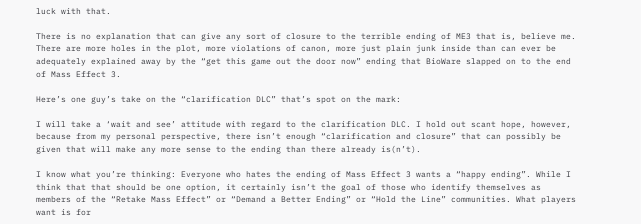luck with that.

There is no explanation that can give any sort of closure to the terrible ending of ME3 that is, believe me. There are more holes in the plot, more violations of canon, more just plain junk inside than can ever be adequately explained away by the “get this game out the door now” ending that BioWare slapped on to the end of Mass Effect 3.

Here’s one guy’s take on the “clarification DLC” that’s spot on the mark:

I will take a ‘wait and see’ attitude with regard to the clarification DLC. I hold out scant hope, however, because from my personal perspective, there isn’t enough “clarification and closure” that can possibly be given that will make any more sense to the ending than there already is(n’t).

I know what you’re thinking: Everyone who hates the ending of Mass Effect 3 wants a “happy ending”. While I think that that should be one option, it certainly isn’t the goal of those who identify themselves as members of the “Retake Mass Effect” or “Demand a Better Ending” or “Hold the Line” communities. What players want is for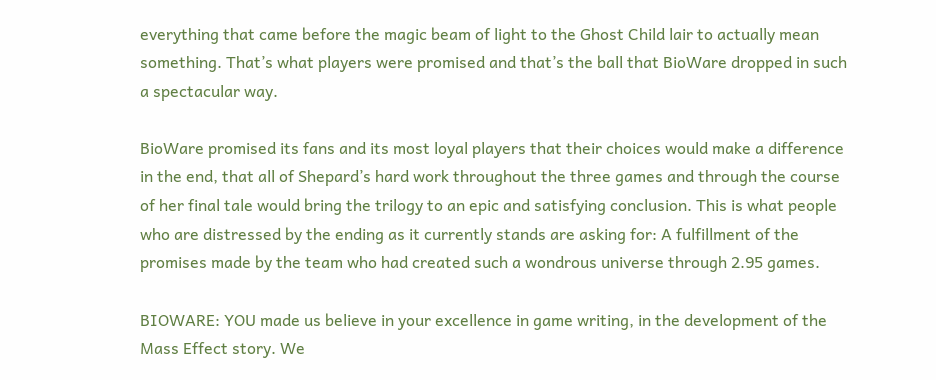everything that came before the magic beam of light to the Ghost Child lair to actually mean something. That’s what players were promised and that’s the ball that BioWare dropped in such a spectacular way.

BioWare promised its fans and its most loyal players that their choices would make a difference in the end, that all of Shepard’s hard work throughout the three games and through the course of her final tale would bring the trilogy to an epic and satisfying conclusion. This is what people who are distressed by the ending as it currently stands are asking for: A fulfillment of the promises made by the team who had created such a wondrous universe through 2.95 games.

BIOWARE: YOU made us believe in your excellence in game writing, in the development of the Mass Effect story. We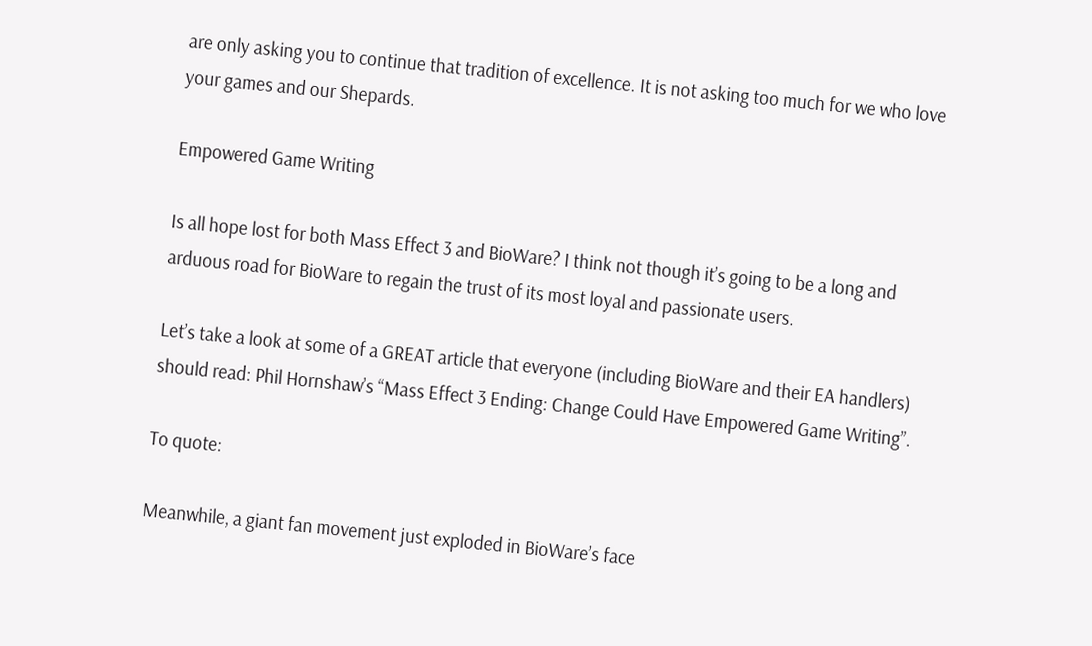are only asking you to continue that tradition of excellence. It is not asking too much for we who love your games and our Shepards.

Empowered Game Writing

Is all hope lost for both Mass Effect 3 and BioWare? I think not though it’s going to be a long and arduous road for BioWare to regain the trust of its most loyal and passionate users.

Let’s take a look at some of a GREAT article that everyone (including BioWare and their EA handlers) should read: Phil Hornshaw’s “Mass Effect 3 Ending: Change Could Have Empowered Game Writing”.

To quote:

Meanwhile, a giant fan movement just exploded in BioWare’s face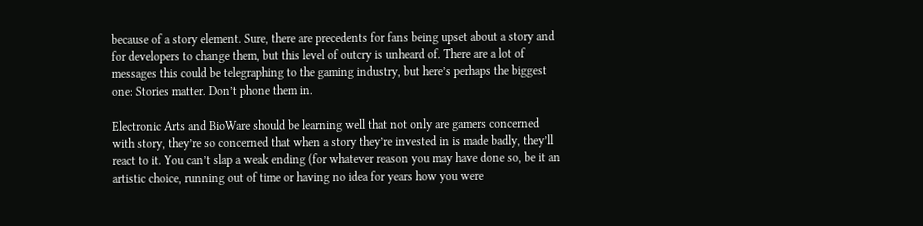because of a story element. Sure, there are precedents for fans being upset about a story and for developers to change them, but this level of outcry is unheard of. There are a lot of messages this could be telegraphing to the gaming industry, but here’s perhaps the biggest one: Stories matter. Don’t phone them in.

Electronic Arts and BioWare should be learning well that not only are gamers concerned with story, they’re so concerned that when a story they’re invested in is made badly, they’ll react to it. You can’t slap a weak ending (for whatever reason you may have done so, be it an artistic choice, running out of time or having no idea for years how you were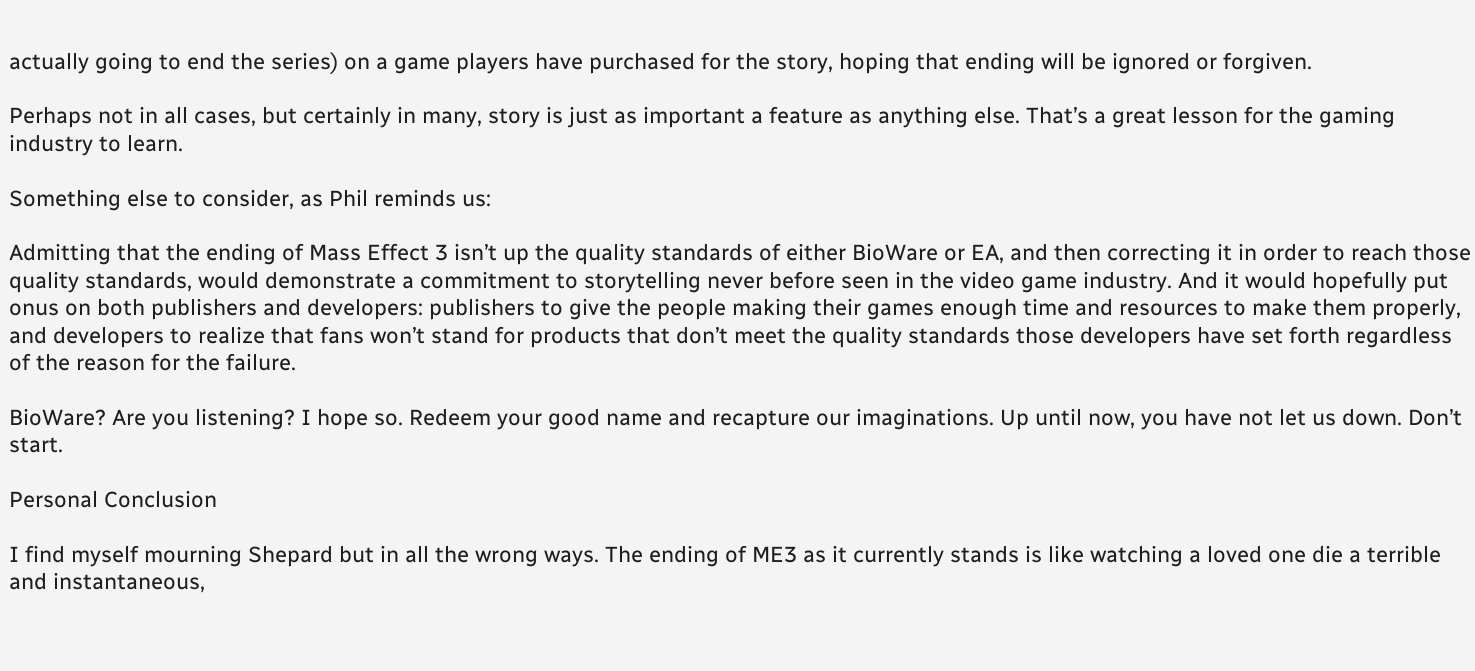actually going to end the series) on a game players have purchased for the story, hoping that ending will be ignored or forgiven.

Perhaps not in all cases, but certainly in many, story is just as important a feature as anything else. That’s a great lesson for the gaming industry to learn.

Something else to consider, as Phil reminds us:

Admitting that the ending of Mass Effect 3 isn’t up the quality standards of either BioWare or EA, and then correcting it in order to reach those quality standards, would demonstrate a commitment to storytelling never before seen in the video game industry. And it would hopefully put onus on both publishers and developers: publishers to give the people making their games enough time and resources to make them properly, and developers to realize that fans won’t stand for products that don’t meet the quality standards those developers have set forth regardless of the reason for the failure.

BioWare? Are you listening? I hope so. Redeem your good name and recapture our imaginations. Up until now, you have not let us down. Don’t start.

Personal Conclusion

I find myself mourning Shepard but in all the wrong ways. The ending of ME3 as it currently stands is like watching a loved one die a terrible and instantaneous,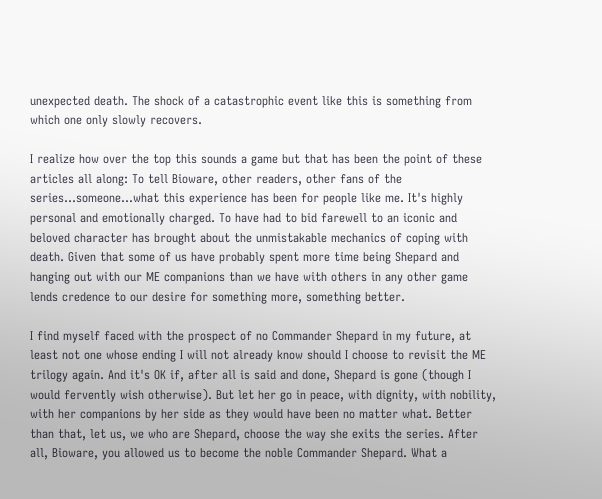unexpected death. The shock of a catastrophic event like this is something from which one only slowly recovers.

I realize how over the top this sounds a game but that has been the point of these articles all along: To tell Bioware, other readers, other fans of the series...someone...what this experience has been for people like me. It's highly personal and emotionally charged. To have had to bid farewell to an iconic and beloved character has brought about the unmistakable mechanics of coping with death. Given that some of us have probably spent more time being Shepard and hanging out with our ME companions than we have with others in any other game lends credence to our desire for something more, something better.

I find myself faced with the prospect of no Commander Shepard in my future, at least not one whose ending I will not already know should I choose to revisit the ME trilogy again. And it's OK if, after all is said and done, Shepard is gone (though I would fervently wish otherwise). But let her go in peace, with dignity, with nobility, with her companions by her side as they would have been no matter what. Better than that, let us, we who are Shepard, choose the way she exits the series. After all, Bioware, you allowed us to become the noble Commander Shepard. What a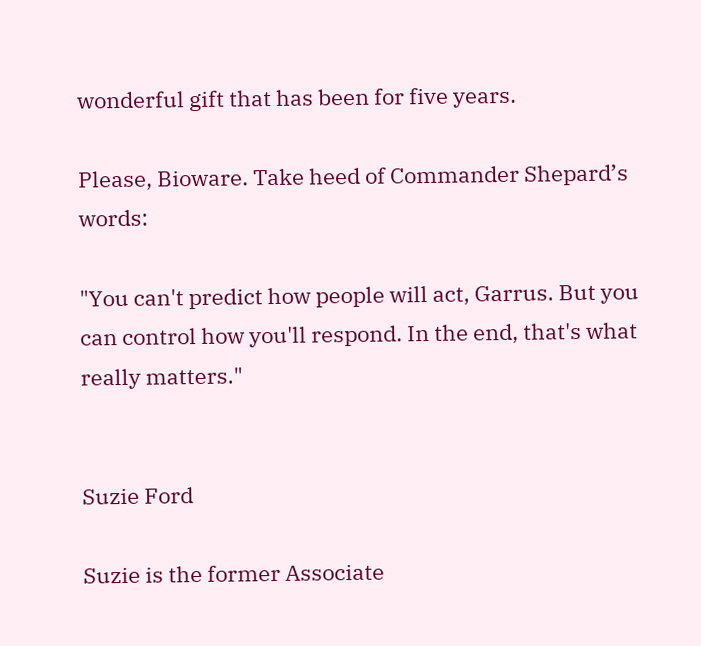wonderful gift that has been for five years.

Please, Bioware. Take heed of Commander Shepard’s words:

"You can't predict how people will act, Garrus. But you can control how you'll respond. In the end, that's what really matters."


Suzie Ford

Suzie is the former Associate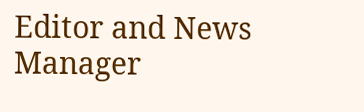Editor and News Manager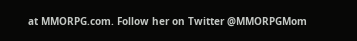at MMORPG.com. Follow her on Twitter @MMORPGMom